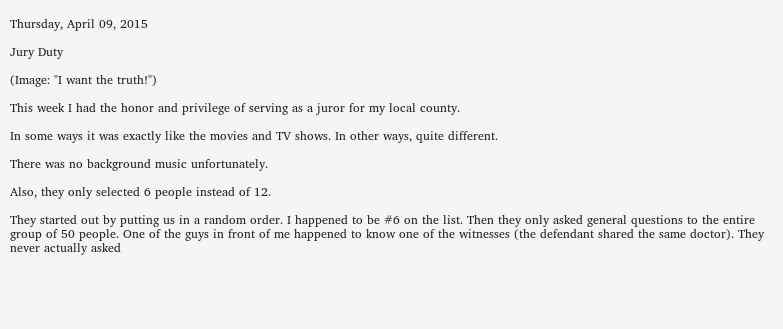Thursday, April 09, 2015

Jury Duty

(Image: "I want the truth!")

This week I had the honor and privilege of serving as a juror for my local county.

In some ways it was exactly like the movies and TV shows. In other ways, quite different.

There was no background music unfortunately.

Also, they only selected 6 people instead of 12.

They started out by putting us in a random order. I happened to be #6 on the list. Then they only asked general questions to the entire group of 50 people. One of the guys in front of me happened to know one of the witnesses (the defendant shared the same doctor). They never actually asked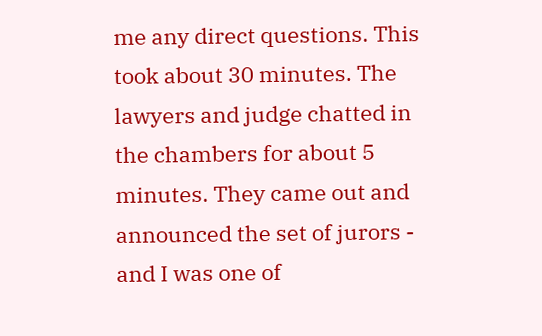me any direct questions. This took about 30 minutes. The lawyers and judge chatted in the chambers for about 5 minutes. They came out and announced the set of jurors - and I was one of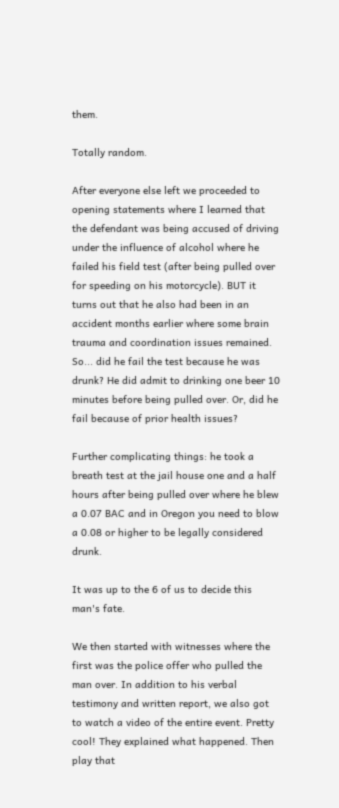them.

Totally random.

After everyone else left we proceeded to opening statements where I learned that the defendant was being accused of driving under the influence of alcohol where he failed his field test (after being pulled over for speeding on his motorcycle). BUT it turns out that he also had been in an accident months earlier where some brain trauma and coordination issues remained. So... did he fail the test because he was drunk? He did admit to drinking one beer 10 minutes before being pulled over. Or, did he fail because of prior health issues?

Further complicating things: he took a breath test at the jail house one and a half hours after being pulled over where he blew a 0.07 BAC and in Oregon you need to blow a 0.08 or higher to be legally considered drunk.

It was up to the 6 of us to decide this man's fate.

We then started with witnesses where the first was the police offer who pulled the man over. In addition to his verbal testimony and written report, we also got to watch a video of the entire event. Pretty cool! They explained what happened. Then play that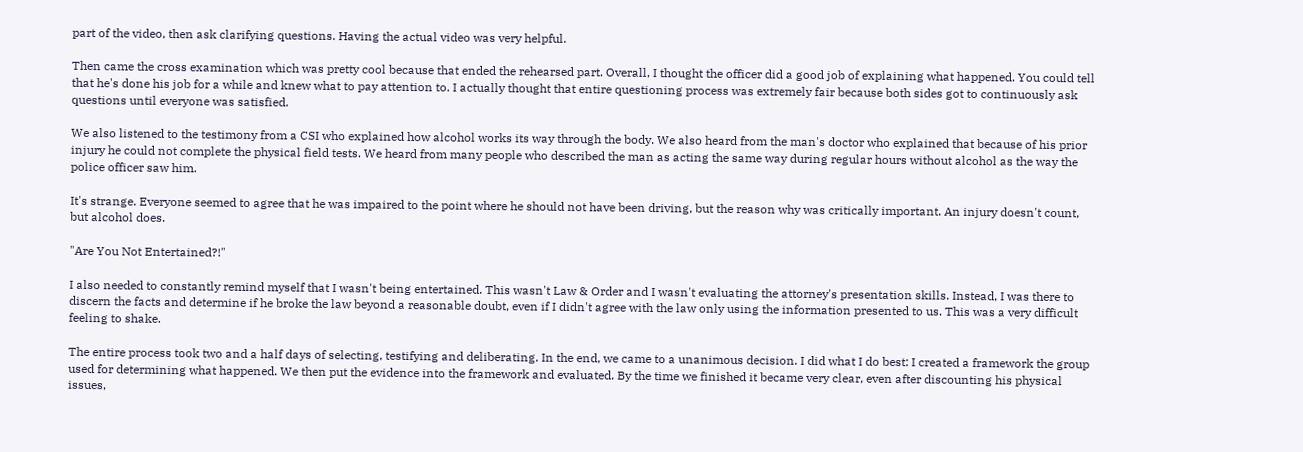part of the video, then ask clarifying questions. Having the actual video was very helpful.

Then came the cross examination which was pretty cool because that ended the rehearsed part. Overall, I thought the officer did a good job of explaining what happened. You could tell that he's done his job for a while and knew what to pay attention to. I actually thought that entire questioning process was extremely fair because both sides got to continuously ask questions until everyone was satisfied.

We also listened to the testimony from a CSI who explained how alcohol works its way through the body. We also heard from the man's doctor who explained that because of his prior injury he could not complete the physical field tests. We heard from many people who described the man as acting the same way during regular hours without alcohol as the way the police officer saw him.

It's strange. Everyone seemed to agree that he was impaired to the point where he should not have been driving, but the reason why was critically important. An injury doesn't count, but alcohol does.

"Are You Not Entertained?!"

I also needed to constantly remind myself that I wasn't being entertained. This wasn't Law & Order and I wasn't evaluating the attorney's presentation skills. Instead, I was there to discern the facts and determine if he broke the law beyond a reasonable doubt, even if I didn't agree with the law only using the information presented to us. This was a very difficult feeling to shake.

The entire process took two and a half days of selecting, testifying and deliberating. In the end, we came to a unanimous decision. I did what I do best: I created a framework the group used for determining what happened. We then put the evidence into the framework and evaluated. By the time we finished it became very clear, even after discounting his physical issues,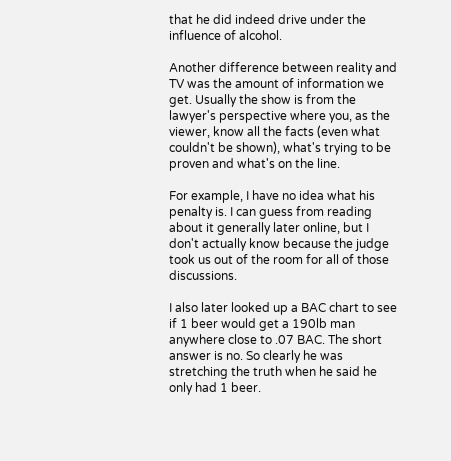that he did indeed drive under the influence of alcohol.

Another difference between reality and TV was the amount of information we get. Usually the show is from the lawyer's perspective where you, as the viewer, know all the facts (even what couldn't be shown), what's trying to be proven and what's on the line.

For example, I have no idea what his penalty is. I can guess from reading about it generally later online, but I don't actually know because the judge took us out of the room for all of those discussions.

I also later looked up a BAC chart to see if 1 beer would get a 190lb man anywhere close to .07 BAC. The short answer is no. So clearly he was stretching the truth when he said he only had 1 beer.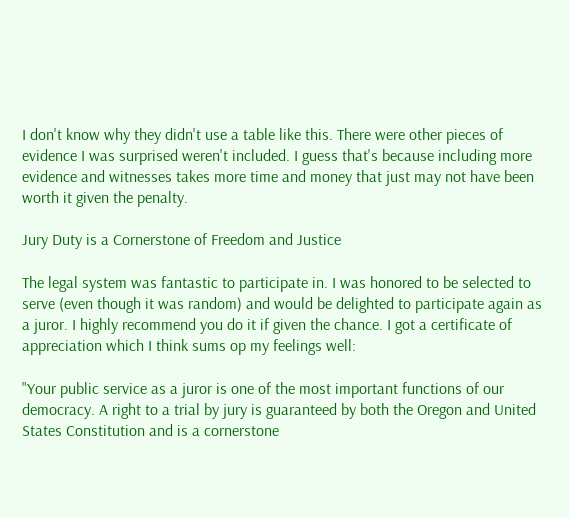I don't know why they didn't use a table like this. There were other pieces of evidence I was surprised weren't included. I guess that's because including more evidence and witnesses takes more time and money that just may not have been worth it given the penalty.

Jury Duty is a Cornerstone of Freedom and Justice

The legal system was fantastic to participate in. I was honored to be selected to serve (even though it was random) and would be delighted to participate again as a juror. I highly recommend you do it if given the chance. I got a certificate of appreciation which I think sums op my feelings well:

"Your public service as a juror is one of the most important functions of our democracy. A right to a trial by jury is guaranteed by both the Oregon and United States Constitution and is a cornerstone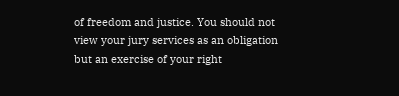of freedom and justice. You should not view your jury services as an obligation but an exercise of your right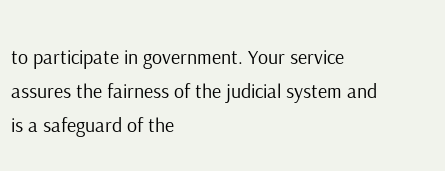to participate in government. Your service assures the fairness of the judicial system and is a safeguard of the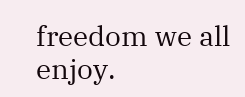freedom we all enjoy.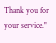Thank you for your service."